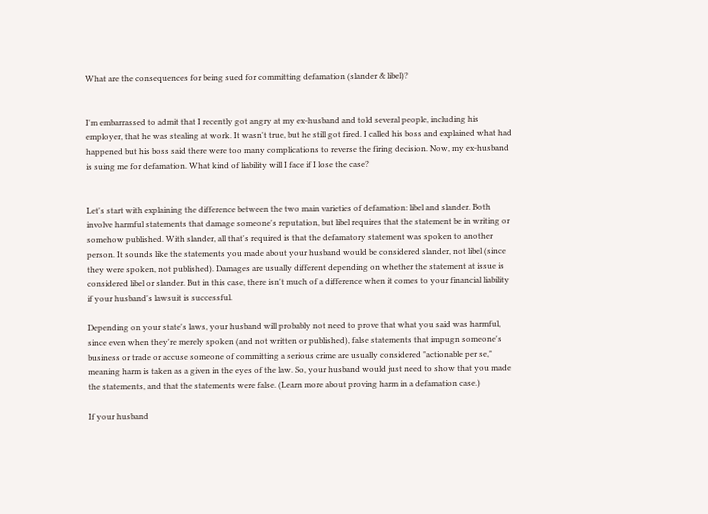What are the consequences for being sued for committing defamation (slander & libel)?


I'm embarrassed to admit that I recently got angry at my ex-husband and told several people, including his employer, that he was stealing at work. It wasn't true, but he still got fired. I called his boss and explained what had happened but his boss said there were too many complications to reverse the firing decision. Now, my ex-husband is suing me for defamation. What kind of liability will I face if I lose the case?


Let's start with explaining the difference between the two main varieties of defamation: libel and slander. Both involve harmful statements that damage someone's reputation, but libel requires that the statement be in writing or somehow published. With slander, all that's required is that the defamatory statement was spoken to another person. It sounds like the statements you made about your husband would be considered slander, not libel (since they were spoken, not published). Damages are usually different depending on whether the statement at issue is considered libel or slander. But in this case, there isn't much of a difference when it comes to your financial liability if your husband's lawsuit is successful.

Depending on your state's laws, your husband will probably not need to prove that what you said was harmful, since even when they're merely spoken (and not written or published), false statements that impugn someone's business or trade or accuse someone of committing a serious crime are usually considered "actionable per se," meaning harm is taken as a given in the eyes of the law. So, your husband would just need to show that you made the statements, and that the statements were false. (Learn more about proving harm in a defamation case.)

If your husband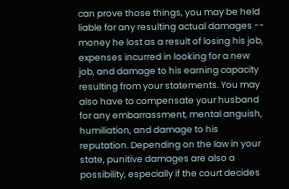can prove those things, you may be held liable for any resulting actual damages -- money he lost as a result of losing his job, expenses incurred in looking for a new job, and damage to his earning capacity resulting from your statements. You may also have to compensate your husband for any embarrassment, mental anguish, humiliation, and damage to his reputation. Depending on the law in your state, punitive damages are also a possibility, especially if the court decides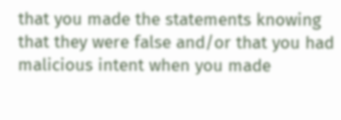that you made the statements knowing that they were false and/or that you had malicious intent when you made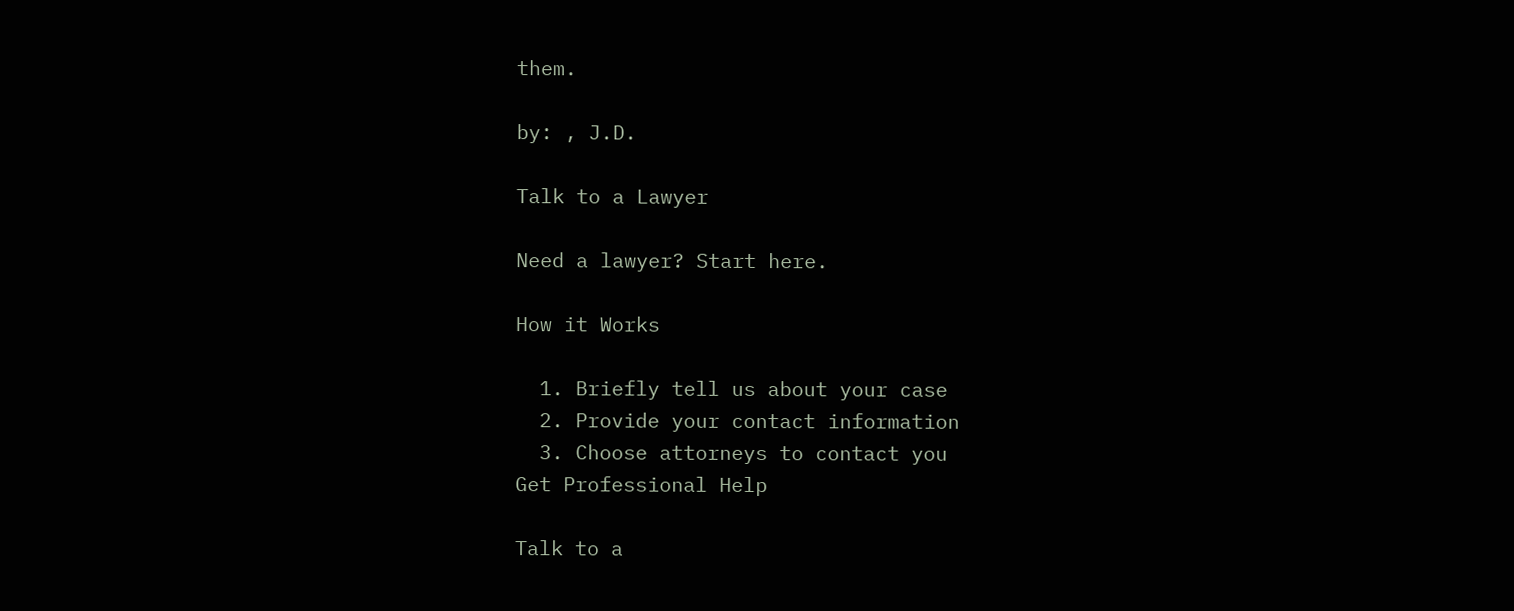them.

by: , J.D.

Talk to a Lawyer

Need a lawyer? Start here.

How it Works

  1. Briefly tell us about your case
  2. Provide your contact information
  3. Choose attorneys to contact you
Get Professional Help

Talk to a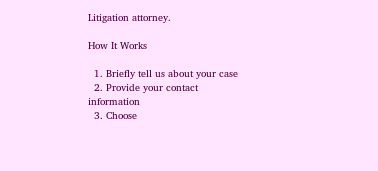Litigation attorney.

How It Works

  1. Briefly tell us about your case
  2. Provide your contact information
  3. Choose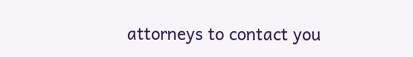attorneys to contact you